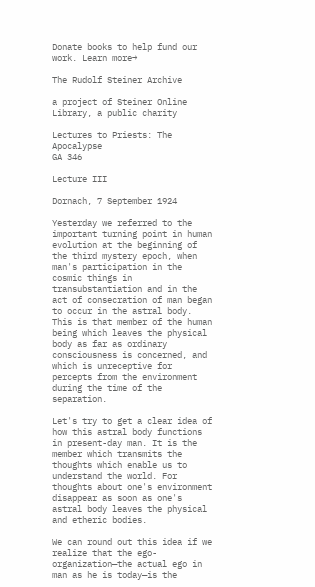Donate books to help fund our work. Learn more→

The Rudolf Steiner Archive

a project of Steiner Online Library, a public charity

Lectures to Priests: The Apocalypse
GA 346

Lecture III

Dornach, 7 September 1924

Yesterday we referred to the important turning point in human evolution at the beginning of the third mystery epoch, when man's participation in the cosmic things in transubstantiation and in the act of consecration of man began to occur in the astral body. This is that member of the human being which leaves the physical body as far as ordinary consciousness is concerned, and which is unreceptive for percepts from the environment during the time of the separation.

Let's try to get a clear idea of how this astral body functions in present-day man. It is the member which transmits the thoughts which enable us to understand the world. For thoughts about one's environment disappear as soon as one's astral body leaves the physical and etheric bodies.

We can round out this idea if we realize that the ego-organization—the actual ego in man as he is today—is the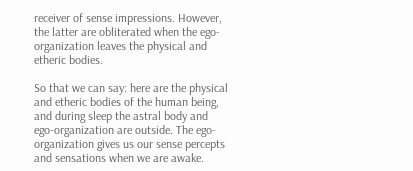receiver of sense impressions. However, the latter are obliterated when the ego-organization leaves the physical and etheric bodies.

So that we can say: here are the physical and etheric bodies of the human being, and during sleep the astral body and ego-organization are outside. The ego-organization gives us our sense percepts and sensations when we are awake.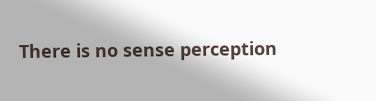There is no sense perception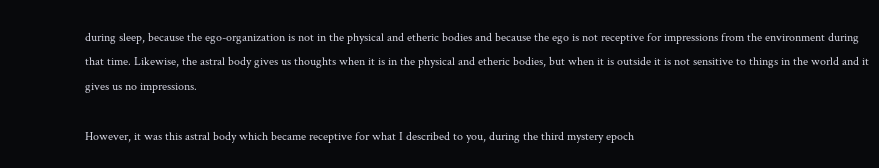during sleep, because the ego-organization is not in the physical and etheric bodies and because the ego is not receptive for impressions from the environment during that time. Likewise, the astral body gives us thoughts when it is in the physical and etheric bodies, but when it is outside it is not sensitive to things in the world and it gives us no impressions.

However, it was this astral body which became receptive for what I described to you, during the third mystery epoch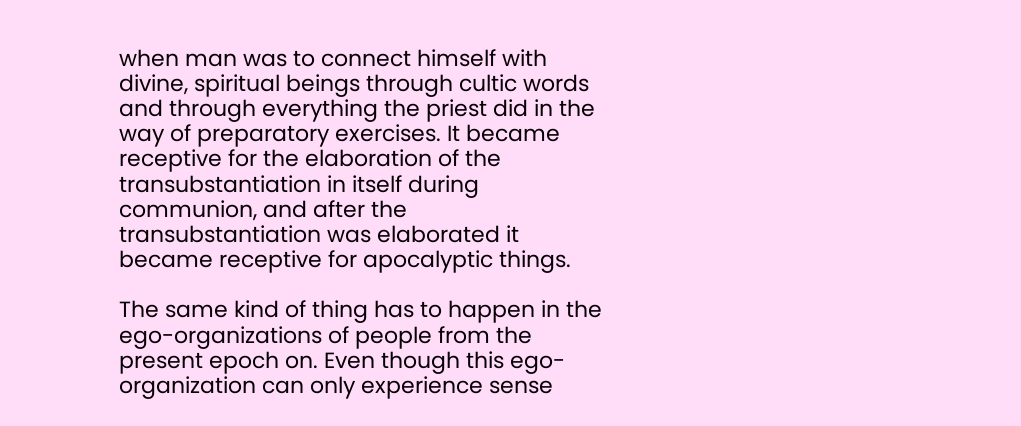when man was to connect himself with divine, spiritual beings through cultic words and through everything the priest did in the way of preparatory exercises. It became receptive for the elaboration of the transubstantiation in itself during communion, and after the transubstantiation was elaborated it became receptive for apocalyptic things.

The same kind of thing has to happen in the ego-organizations of people from the present epoch on. Even though this ego-organization can only experience sense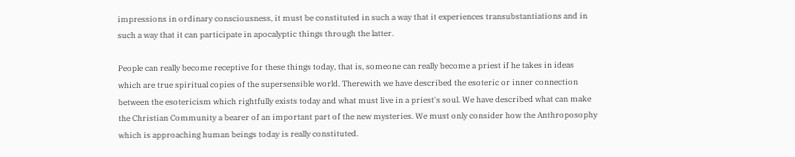impressions in ordinary consciousness, it must be constituted in such a way that it experiences transubstantiations and in such a way that it can participate in apocalyptic things through the latter.

People can really become receptive for these things today, that is, someone can really become a priest if he takes in ideas which are true spiritual copies of the supersensible world. Therewith we have described the esoteric or inner connection between the esotericism which rightfully exists today and what must live in a priest's soul. We have described what can make the Christian Community a bearer of an important part of the new mysteries. We must only consider how the Anthroposophy which is approaching human beings today is really constituted.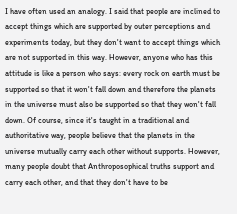I have often used an analogy. I said that people are inclined to accept things which are supported by outer perceptions and experiments today, but they don't want to accept things which are not supported in this way. However, anyone who has this attitude is like a person who says: every rock on earth must be supported so that it won't fall down and therefore the planets in the universe must also be supported so that they won't fall down. Of course, since it's taught in a traditional and authoritative way, people believe that the planets in the universe mutually carry each other without supports. However, many people doubt that Anthroposophical truths support and carry each other, and that they don't have to be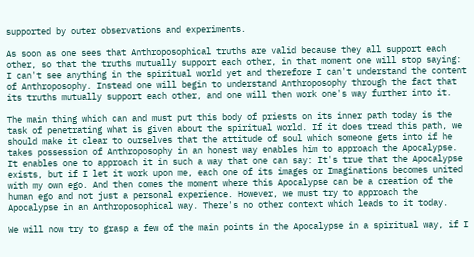supported by outer observations and experiments.

As soon as one sees that Anthroposophical truths are valid because they all support each other, so that the truths mutually support each other, in that moment one will stop saying: I can't see anything in the spiritual world yet and therefore I can't understand the content of Anthroposophy. Instead one will begin to understand Anthroposophy through the fact that its truths mutually support each other, and one will then work one's way further into it.

The main thing which can and must put this body of priests on its inner path today is the task of penetrating what is given about the spiritual world. If it does tread this path, we should make it clear to ourselves that the attitude of soul which someone gets into if he takes possession of Anthroposophy in an honest way enables him to approach the Apocalypse. It enables one to approach it in such a way that one can say: It's true that the Apocalypse exists, but if I let it work upon me, each one of its images or Imaginations becomes united with my own ego. And then comes the moment where this Apocalypse can be a creation of the human ego and not just a personal experience. However, we must try to approach the Apocalypse in an Anthroposophical way. There's no other context which leads to it today.

We will now try to grasp a few of the main points in the Apocalypse in a spiritual way, if I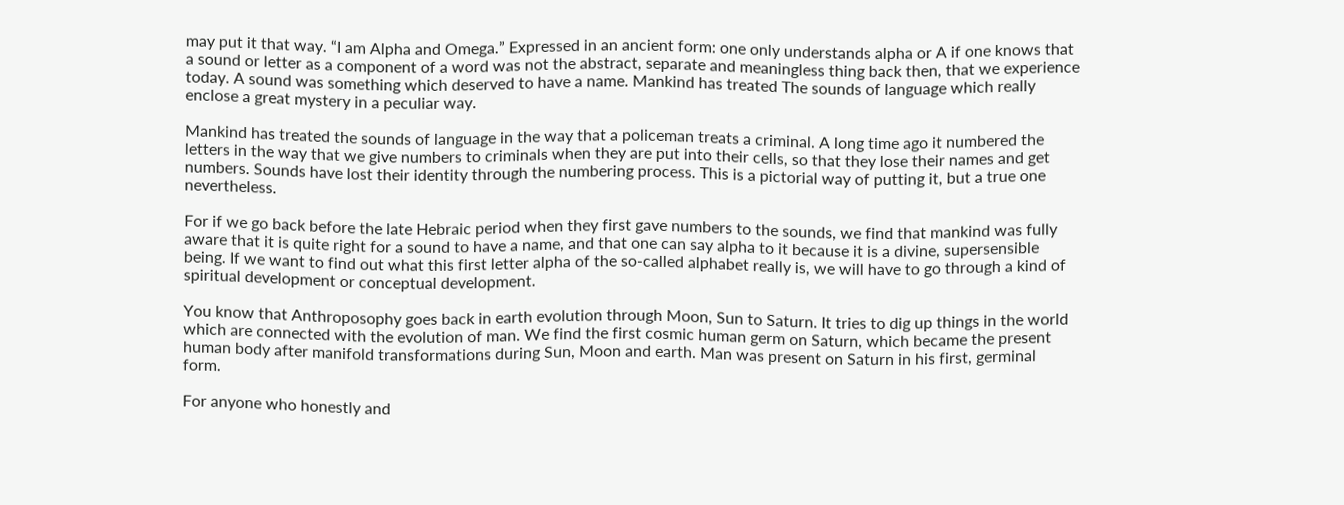may put it that way. “I am Alpha and Omega.” Expressed in an ancient form: one only understands alpha or A if one knows that a sound or letter as a component of a word was not the abstract, separate and meaningless thing back then, that we experience today. A sound was something which deserved to have a name. Mankind has treated The sounds of language which really enclose a great mystery in a peculiar way.

Mankind has treated the sounds of language in the way that a policeman treats a criminal. A long time ago it numbered the letters in the way that we give numbers to criminals when they are put into their cells, so that they lose their names and get numbers. Sounds have lost their identity through the numbering process. This is a pictorial way of putting it, but a true one nevertheless.

For if we go back before the late Hebraic period when they first gave numbers to the sounds, we find that mankind was fully aware that it is quite right for a sound to have a name, and that one can say alpha to it because it is a divine, supersensible being. If we want to find out what this first letter alpha of the so-called alphabet really is, we will have to go through a kind of spiritual development or conceptual development.

You know that Anthroposophy goes back in earth evolution through Moon, Sun to Saturn. It tries to dig up things in the world which are connected with the evolution of man. We find the first cosmic human germ on Saturn, which became the present human body after manifold transformations during Sun, Moon and earth. Man was present on Saturn in his first, germinal form.

For anyone who honestly and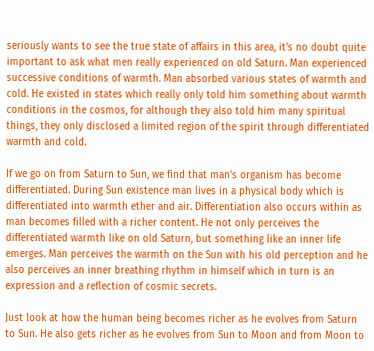seriously wants to see the true state of affairs in this area, it's no doubt quite important to ask what men really experienced on old Saturn. Man experienced successive conditions of warmth. Man absorbed various states of warmth and cold. He existed in states which really only told him something about warmth conditions in the cosmos, for although they also told him many spiritual things, they only disclosed a limited region of the spirit through differentiated warmth and cold.

If we go on from Saturn to Sun, we find that man's organism has become differentiated. During Sun existence man lives in a physical body which is differentiated into warmth ether and air. Differentiation also occurs within as man becomes filled with a richer content. He not only perceives the differentiated warmth like on old Saturn, but something like an inner life emerges. Man perceives the warmth on the Sun with his old perception and he also perceives an inner breathing rhythm in himself which in turn is an expression and a reflection of cosmic secrets.

Just look at how the human being becomes richer as he evolves from Saturn to Sun. He also gets richer as he evolves from Sun to Moon and from Moon to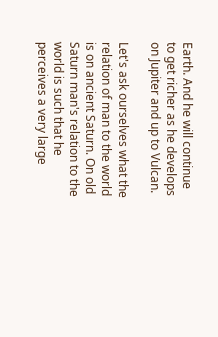Earth. And he will continue to get richer as he develops on Jupiter and up to Vulcan.

Let's ask ourselves what the relation of man to the world is on ancient Saturn. On old Saturn man's relation to the world is such that he perceives a very large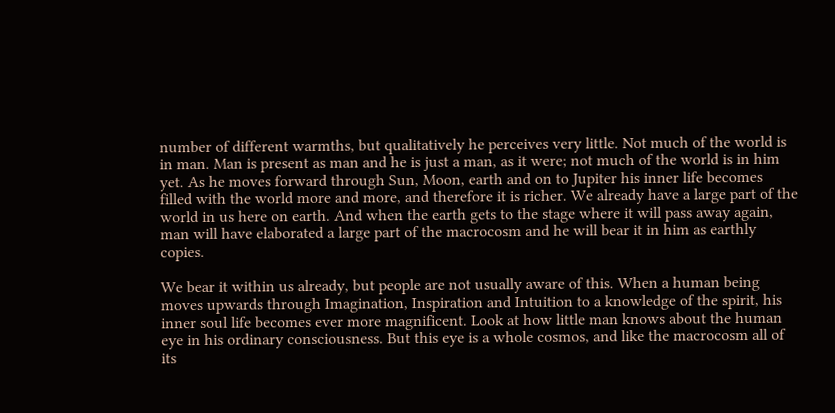number of different warmths, but qualitatively he perceives very little. Not much of the world is in man. Man is present as man and he is just a man, as it were; not much of the world is in him yet. As he moves forward through Sun, Moon, earth and on to Jupiter his inner life becomes filled with the world more and more, and therefore it is richer. We already have a large part of the world in us here on earth. And when the earth gets to the stage where it will pass away again, man will have elaborated a large part of the macrocosm and he will bear it in him as earthly copies.

We bear it within us already, but people are not usually aware of this. When a human being moves upwards through Imagination, Inspiration and Intuition to a knowledge of the spirit, his inner soul life becomes ever more magnificent. Look at how little man knows about the human eye in his ordinary consciousness. But this eye is a whole cosmos, and like the macrocosm all of its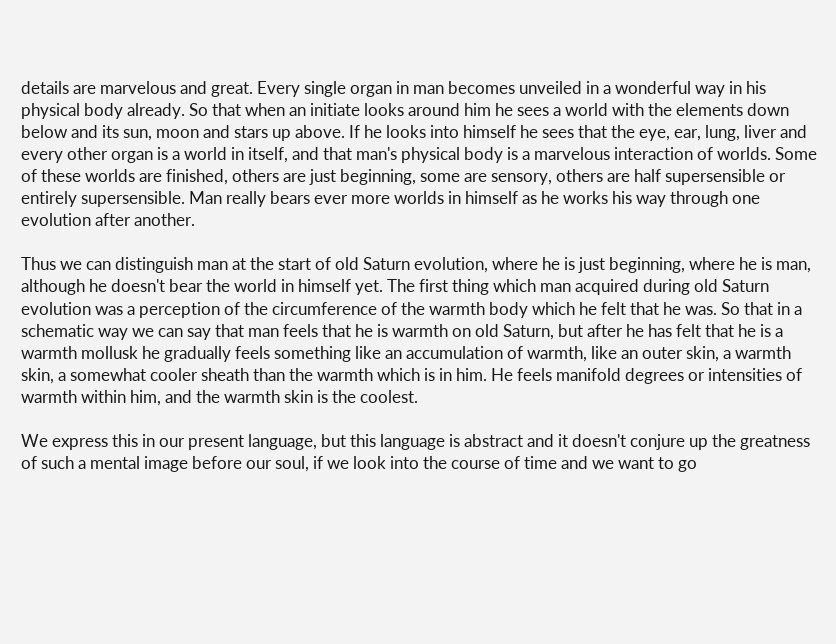details are marvelous and great. Every single organ in man becomes unveiled in a wonderful way in his physical body already. So that when an initiate looks around him he sees a world with the elements down below and its sun, moon and stars up above. If he looks into himself he sees that the eye, ear, lung, liver and every other organ is a world in itself, and that man's physical body is a marvelous interaction of worlds. Some of these worlds are finished, others are just beginning, some are sensory, others are half supersensible or entirely supersensible. Man really bears ever more worlds in himself as he works his way through one evolution after another.

Thus we can distinguish man at the start of old Saturn evolution, where he is just beginning, where he is man, although he doesn't bear the world in himself yet. The first thing which man acquired during old Saturn evolution was a perception of the circumference of the warmth body which he felt that he was. So that in a schematic way we can say that man feels that he is warmth on old Saturn, but after he has felt that he is a warmth mollusk he gradually feels something like an accumulation of warmth, like an outer skin, a warmth skin, a somewhat cooler sheath than the warmth which is in him. He feels manifold degrees or intensities of warmth within him, and the warmth skin is the coolest.

We express this in our present language, but this language is abstract and it doesn't conjure up the greatness of such a mental image before our soul, if we look into the course of time and we want to go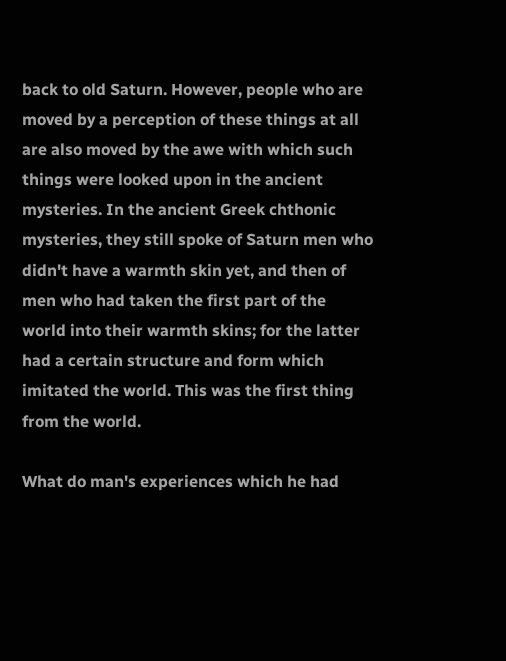back to old Saturn. However, people who are moved by a perception of these things at all are also moved by the awe with which such things were looked upon in the ancient mysteries. In the ancient Greek chthonic mysteries, they still spoke of Saturn men who didn't have a warmth skin yet, and then of men who had taken the first part of the world into their warmth skins; for the latter had a certain structure and form which imitated the world. This was the first thing from the world.

What do man's experiences which he had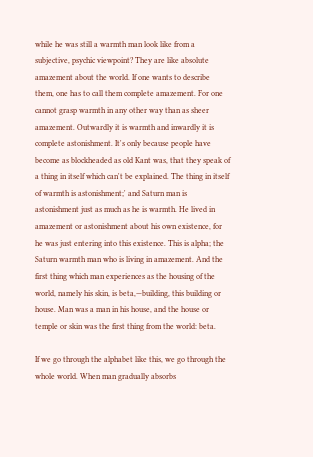while he was still a warmth man look like from a subjective, psychic viewpoint? They are like absolute amazement about the world. If one wants to describe them, one has to call them complete amazement. For one cannot grasp warmth in any other way than as sheer amazement. Outwardly it is warmth and inwardly it is complete astonishment. It's only because people have become as blockheaded as old Kant was, that they speak of a thing in itself which can't be explained. The thing in itself of warmth is astonishment;' and Saturn man is astonishment just as much as he is warmth. He lived in amazement or astonishment about his own existence, for he was just entering into this existence. This is alpha; the Saturn warmth man who is living in amazement. And the first thing which man experiences as the housing of the world, namely his skin, is beta,—building, this building or house. Man was a man in his house, and the house or temple or skin was the first thing from the world: beta.

If we go through the alphabet like this, we go through the whole world. When man gradually absorbs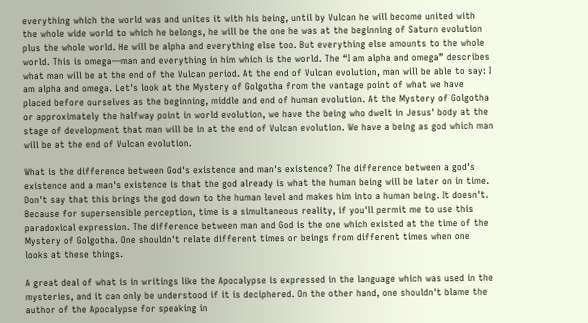everything which the world was and unites it with his being, until by Vulcan he will become united with the whole wide world to which he belongs, he will be the one he was at the beginning of Saturn evolution plus the whole world. He will be alpha and everything else too. But everything else amounts to the whole world. This is omega—man and everything in him which is the world. The “I am alpha and omega” describes what man will be at the end of the Vulcan period. At the end of Vulcan evolution, man will be able to say: I am alpha and omega. Let's look at the Mystery of Golgotha from the vantage point of what we have placed before ourselves as the beginning, middle and end of human evolution. At the Mystery of Golgotha or approximately the halfway point in world evolution, we have the being who dwelt in Jesus' body at the stage of development that man will be in at the end of Vulcan evolution. We have a being as god which man will be at the end of Vulcan evolution.

What is the difference between God's existence and man's existence? The difference between a god's existence and a man's existence is that the god already is what the human being will be later on in time. Don't say that this brings the god down to the human level and makes him into a human being. It doesn't. Because for supersensible perception, time is a simultaneous reality, if you'll permit me to use this paradoxical expression. The difference between man and God is the one which existed at the time of the Mystery of Golgotha. One shouldn't relate different times or beings from different times when one looks at these things.

A great deal of what is in writings like the Apocalypse is expressed in the language which was used in the mysteries, and it can only be understood if it is deciphered. On the other hand, one shouldn't blame the author of the Apocalypse for speaking in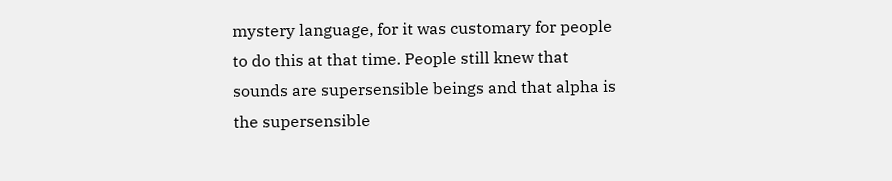mystery language, for it was customary for people to do this at that time. People still knew that sounds are supersensible beings and that alpha is the supersensible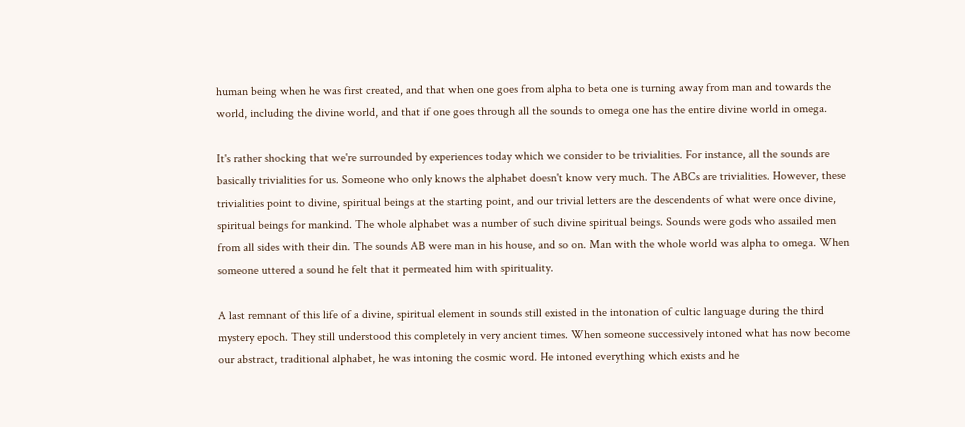human being when he was first created, and that when one goes from alpha to beta one is turning away from man and towards the world, including the divine world, and that if one goes through all the sounds to omega one has the entire divine world in omega.

It's rather shocking that we're surrounded by experiences today which we consider to be trivialities. For instance, all the sounds are basically trivialities for us. Someone who only knows the alphabet doesn't know very much. The ABCs are trivialities. However, these trivialities point to divine, spiritual beings at the starting point, and our trivial letters are the descendents of what were once divine, spiritual beings for mankind. The whole alphabet was a number of such divine spiritual beings. Sounds were gods who assailed men from all sides with their din. The sounds AB were man in his house, and so on. Man with the whole world was alpha to omega. When someone uttered a sound he felt that it permeated him with spirituality.

A last remnant of this life of a divine, spiritual element in sounds still existed in the intonation of cultic language during the third mystery epoch. They still understood this completely in very ancient times. When someone successively intoned what has now become our abstract, traditional alphabet, he was intoning the cosmic word. He intoned everything which exists and he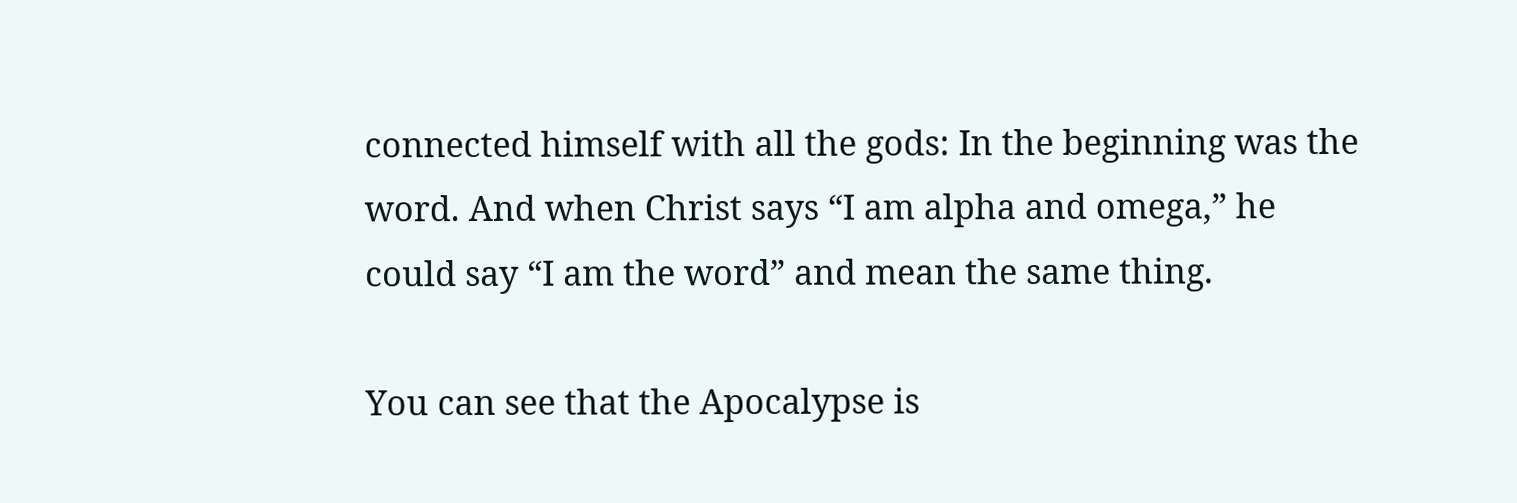connected himself with all the gods: In the beginning was the word. And when Christ says “I am alpha and omega,” he could say “I am the word” and mean the same thing.

You can see that the Apocalypse is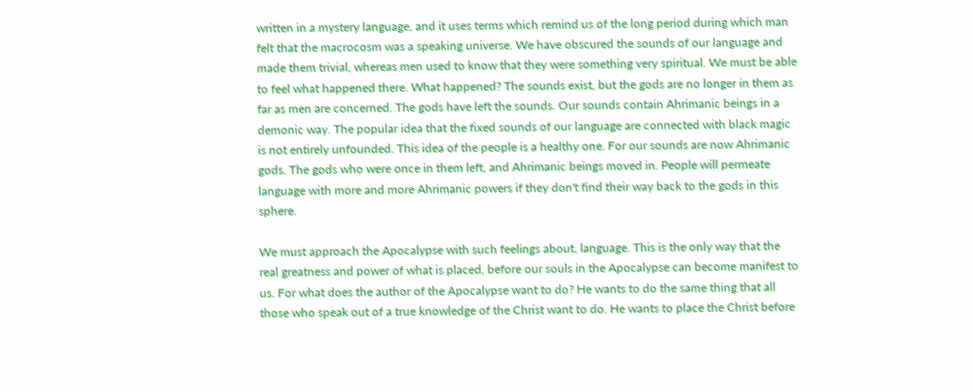written in a mystery language, and it uses terms which remind us of the long period during which man felt that the macrocosm was a speaking universe. We have obscured the sounds of our language and made them trivial, whereas men used to know that they were something very spiritual. We must be able to feel what happened there. What happened? The sounds exist, but the gods are no longer in them as far as men are concerned. The gods have left the sounds. Our sounds contain Ahrimanic beings in a demonic way. The popular idea that the fixed sounds of our language are connected with black magic is not entirely unfounded. This idea of the people is a healthy one. For our sounds are now Ahrimanic gods. The gods who were once in them left, and Ahrimanic beings moved in. People will permeate language with more and more Ahrimanic powers if they don't find their way back to the gods in this sphere.

We must approach the Apocalypse with such feelings about, language. This is the only way that the real greatness and power of what is placed, before our souls in the Apocalypse can become manifest to us. For what does the author of the Apocalypse want to do? He wants to do the same thing that all those who speak out of a true knowledge of the Christ want to do. He wants to place the Christ before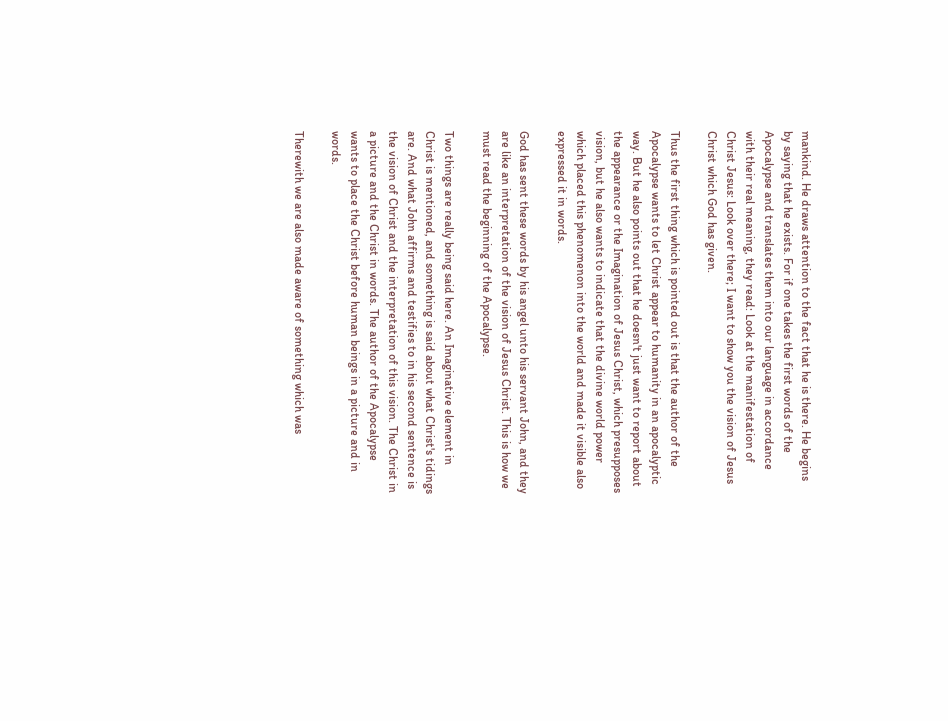mankind. He draws attention to the fact that he is there. He begins by saying that he exists. For if one takes the first words of the Apocalypse and translates them into our language in accordance with their real meaning, they read: Look at the manifestation of Christ Jesus: Look over there; I want to show you the vision of Jesus Christ which God has given.

Thus the first thing which is pointed out is that the author of the Apocalypse wants to let Christ appear to humanity in an apocalyptic way. But he also points out that he doesn't just want to report about the appearance or the Imagination of Jesus Christ, which presupposes vision, but he also wants to indicate that the divine world power which placed this phenomenon into the world and made it visible also expressed it in words.

God has sent these words by his angel unto his servant John, and they are like an interpretation of the vision of Jesus Christ. This is how we must read the beginning of the Apocalypse.

Two things are really being said here. An Imaginative element in Christ is mentioned, and something is said about what Christ's tidings are. And what John affirms and testifies to in his second sentence is the vision of Christ and the interpretation of this vision. The Christ in a picture and the Christ in words. The author of the Apocalypse wants to place the Christ before human beings in a picture and in words.

Therewith we are also made aware of something which was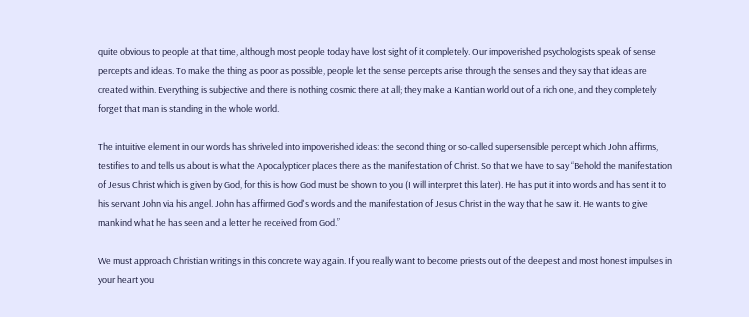quite obvious to people at that time, although most people today have lost sight of it completely. Our impoverished psychologists speak of sense percepts and ideas. To make the thing as poor as possible, people let the sense percepts arise through the senses and they say that ideas are created within. Everything is subjective and there is nothing cosmic there at all; they make a Kantian world out of a rich one, and they completely forget that man is standing in the whole world.

The intuitive element in our words has shriveled into impoverished ideas: the second thing or so-called supersensible percept which John affirms, testifies to and tells us about is what the Apocalypticer places there as the manifestation of Christ. So that we have to say “Behold the manifestation of Jesus Christ which is given by God, for this is how God must be shown to you (I will interpret this later). He has put it into words and has sent it to his servant John via his angel. John has affirmed God's words and the manifestation of Jesus Christ in the way that he saw it. He wants to give mankind what he has seen and a letter he received from God.”

We must approach Christian writings in this concrete way again. If you really want to become priests out of the deepest and most honest impulses in your heart you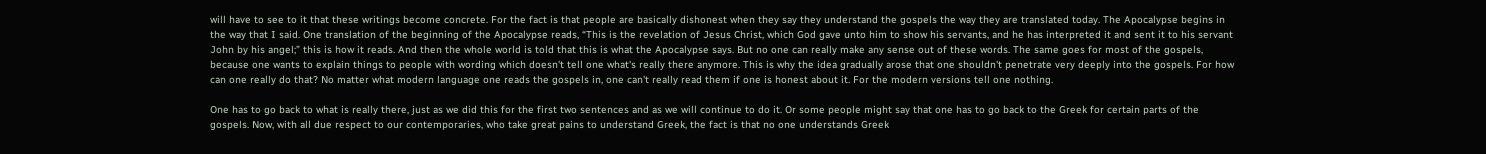will have to see to it that these writings become concrete. For the fact is that people are basically dishonest when they say they understand the gospels the way they are translated today. The Apocalypse begins in the way that I said. One translation of the beginning of the Apocalypse reads, “This is the revelation of Jesus Christ, which God gave unto him to show his servants, and he has interpreted it and sent it to his servant John by his angel;” this is how it reads. And then the whole world is told that this is what the Apocalypse says. But no one can really make any sense out of these words. The same goes for most of the gospels, because one wants to explain things to people with wording which doesn't tell one what's really there anymore. This is why the idea gradually arose that one shouldn't penetrate very deeply into the gospels. For how can one really do that? No matter what modern language one reads the gospels in, one can't really read them if one is honest about it. For the modern versions tell one nothing.

One has to go back to what is really there, just as we did this for the first two sentences and as we will continue to do it. Or some people might say that one has to go back to the Greek for certain parts of the gospels. Now, with all due respect to our contemporaries, who take great pains to understand Greek, the fact is that no one understands Greek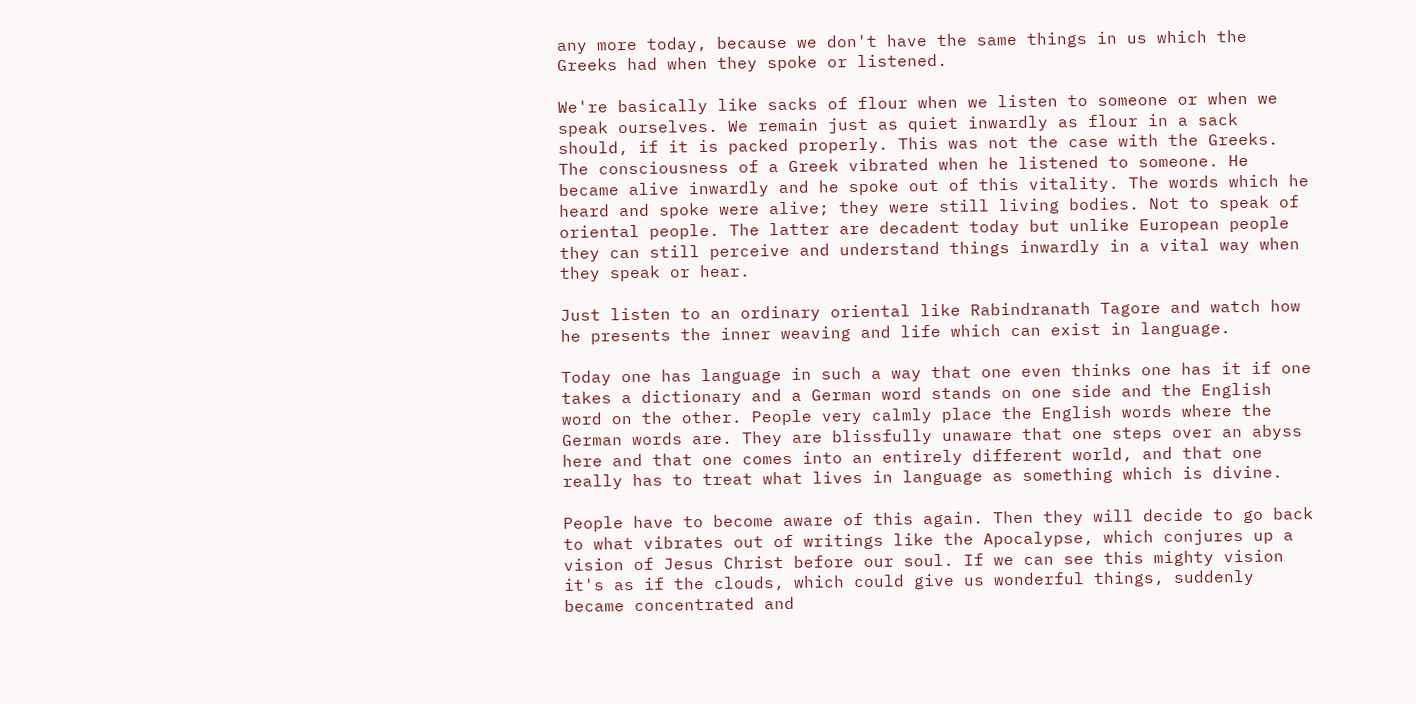any more today, because we don't have the same things in us which the Greeks had when they spoke or listened.

We're basically like sacks of flour when we listen to someone or when we speak ourselves. We remain just as quiet inwardly as flour in a sack should, if it is packed properly. This was not the case with the Greeks. The consciousness of a Greek vibrated when he listened to someone. He became alive inwardly and he spoke out of this vitality. The words which he heard and spoke were alive; they were still living bodies. Not to speak of oriental people. The latter are decadent today but unlike European people they can still perceive and understand things inwardly in a vital way when they speak or hear.

Just listen to an ordinary oriental like Rabindranath Tagore and watch how he presents the inner weaving and life which can exist in language.

Today one has language in such a way that one even thinks one has it if one takes a dictionary and a German word stands on one side and the English word on the other. People very calmly place the English words where the German words are. They are blissfully unaware that one steps over an abyss here and that one comes into an entirely different world, and that one really has to treat what lives in language as something which is divine.

People have to become aware of this again. Then they will decide to go back to what vibrates out of writings like the Apocalypse, which conjures up a vision of Jesus Christ before our soul. If we can see this mighty vision it's as if the clouds, which could give us wonderful things, suddenly became concentrated and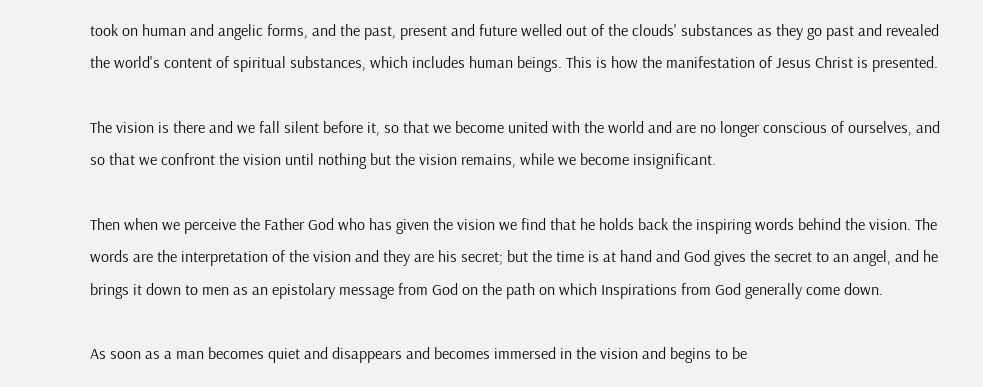took on human and angelic forms, and the past, present and future welled out of the clouds' substances as they go past and revealed the world's content of spiritual substances, which includes human beings. This is how the manifestation of Jesus Christ is presented.

The vision is there and we fall silent before it, so that we become united with the world and are no longer conscious of ourselves, and so that we confront the vision until nothing but the vision remains, while we become insignificant.

Then when we perceive the Father God who has given the vision we find that he holds back the inspiring words behind the vision. The words are the interpretation of the vision and they are his secret; but the time is at hand and God gives the secret to an angel, and he brings it down to men as an epistolary message from God on the path on which Inspirations from God generally come down.

As soon as a man becomes quiet and disappears and becomes immersed in the vision and begins to be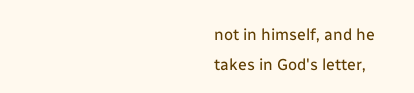not in himself, and he takes in God's letter,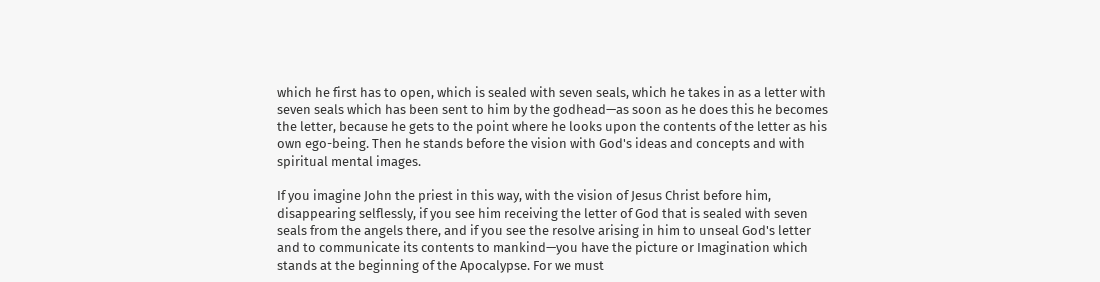which he first has to open, which is sealed with seven seals, which he takes in as a letter with seven seals which has been sent to him by the godhead—as soon as he does this he becomes the letter, because he gets to the point where he looks upon the contents of the letter as his own ego-being. Then he stands before the vision with God's ideas and concepts and with spiritual mental images.

If you imagine John the priest in this way, with the vision of Jesus Christ before him, disappearing selflessly, if you see him receiving the letter of God that is sealed with seven seals from the angels there, and if you see the resolve arising in him to unseal God's letter and to communicate its contents to mankind—you have the picture or Imagination which stands at the beginning of the Apocalypse. For we must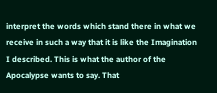interpret the words which stand there in what we receive in such a way that it is like the Imagination I described. This is what the author of the Apocalypse wants to say. That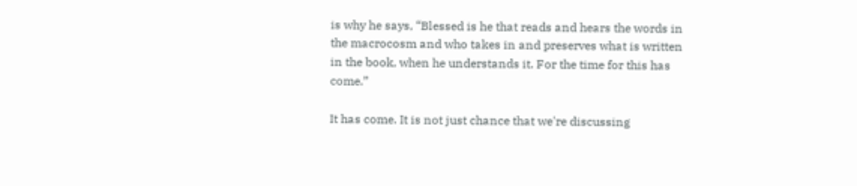is why he says, “Blessed is he that reads and hears the words in the macrocosm and who takes in and preserves what is written in the book, when he understands it. For the time for this has come.”

It has come. It is not just chance that we're discussing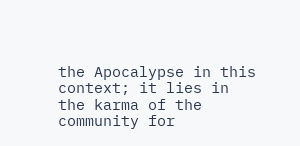the Apocalypse in this context; it lies in the karma of the community for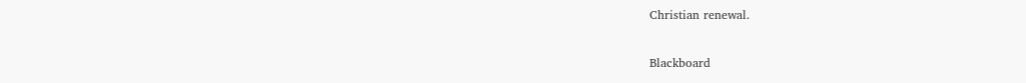Christian renewal.

Blackboard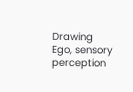Drawing
Ego, sensory perception